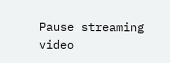Pause streaming video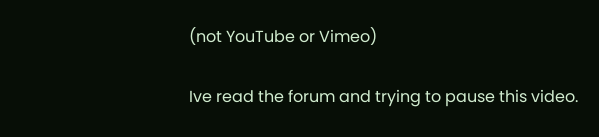(not YouTube or Vimeo)

Ive read the forum and trying to pause this video.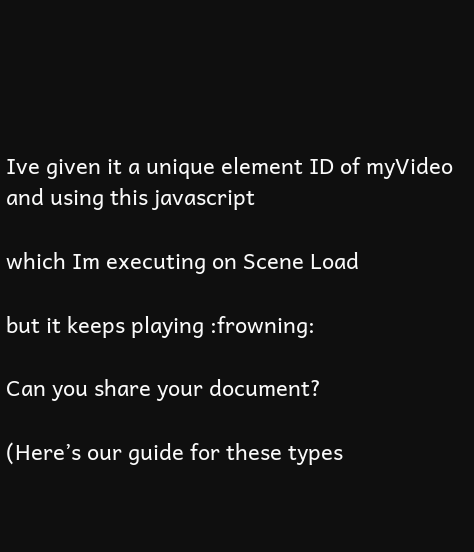Ive given it a unique element ID of myVideo and using this javascript

which Im executing on Scene Load

but it keeps playing :frowning:

Can you share your document?

(Here’s our guide for these types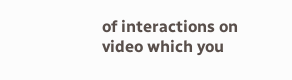of interactions on video which you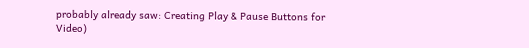probably already saw: Creating Play & Pause Buttons for Video)